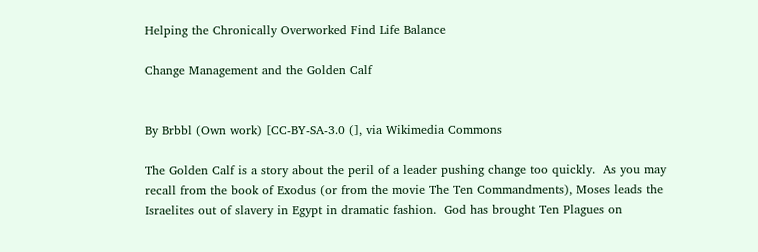Helping the Chronically Overworked Find Life Balance

Change Management and the Golden Calf


By Brbbl (Own work) [CC-BY-SA-3.0 (], via Wikimedia Commons

The Golden Calf is a story about the peril of a leader pushing change too quickly.  As you may recall from the book of Exodus (or from the movie The Ten Commandments), Moses leads the Israelites out of slavery in Egypt in dramatic fashion.  God has brought Ten Plagues on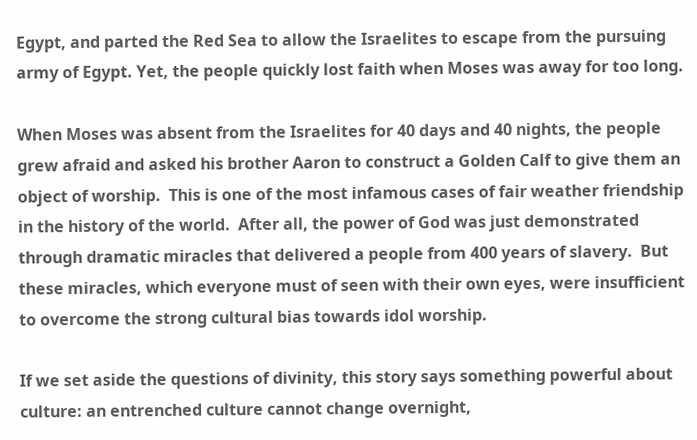Egypt, and parted the Red Sea to allow the Israelites to escape from the pursuing army of Egypt. Yet, the people quickly lost faith when Moses was away for too long.

When Moses was absent from the Israelites for 40 days and 40 nights, the people grew afraid and asked his brother Aaron to construct a Golden Calf to give them an object of worship.  This is one of the most infamous cases of fair weather friendship in the history of the world.  After all, the power of God was just demonstrated through dramatic miracles that delivered a people from 400 years of slavery.  But these miracles, which everyone must of seen with their own eyes, were insufficient to overcome the strong cultural bias towards idol worship.

If we set aside the questions of divinity, this story says something powerful about culture: an entrenched culture cannot change overnight,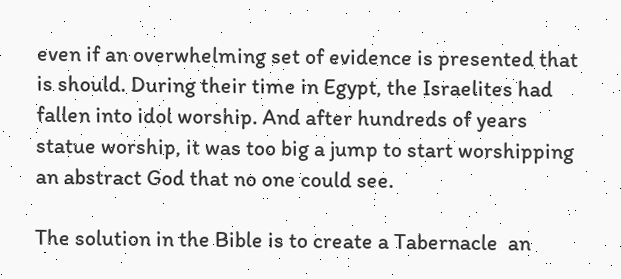even if an overwhelming set of evidence is presented that is should. During their time in Egypt, the Israelites had fallen into idol worship. And after hundreds of years statue worship, it was too big a jump to start worshipping an abstract God that no one could see.

The solution in the Bible is to create a Tabernacle  an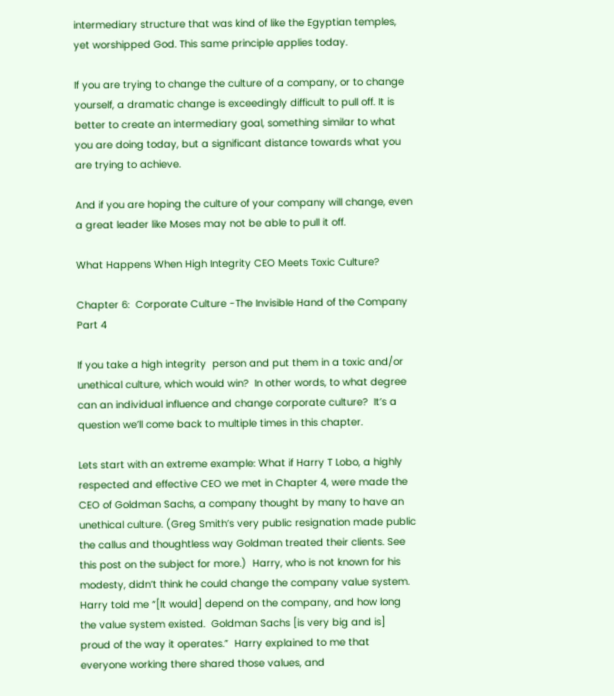intermediary structure that was kind of like the Egyptian temples, yet worshipped God. This same principle applies today.

If you are trying to change the culture of a company, or to change yourself, a dramatic change is exceedingly difficult to pull off. It is better to create an intermediary goal, something similar to what you are doing today, but a significant distance towards what you are trying to achieve.

And if you are hoping the culture of your company will change, even a great leader like Moses may not be able to pull it off.

What Happens When High Integrity CEO Meets Toxic Culture?

Chapter 6:  Corporate Culture -The Invisible Hand of the Company Part 4

If you take a high integrity  person and put them in a toxic and/or unethical culture, which would win?  In other words, to what degree can an individual influence and change corporate culture?  It’s a question we’ll come back to multiple times in this chapter.

Lets start with an extreme example: What if Harry T Lobo, a highly respected and effective CEO we met in Chapter 4, were made the CEO of Goldman Sachs, a company thought by many to have an unethical culture. (Greg Smith’s very public resignation made public the callus and thoughtless way Goldman treated their clients. See this post on the subject for more.)  Harry, who is not known for his modesty, didn’t think he could change the company value system.  Harry told me “[It would] depend on the company, and how long the value system existed.  Goldman Sachs [is very big and is] proud of the way it operates.”  Harry explained to me that everyone working there shared those values, and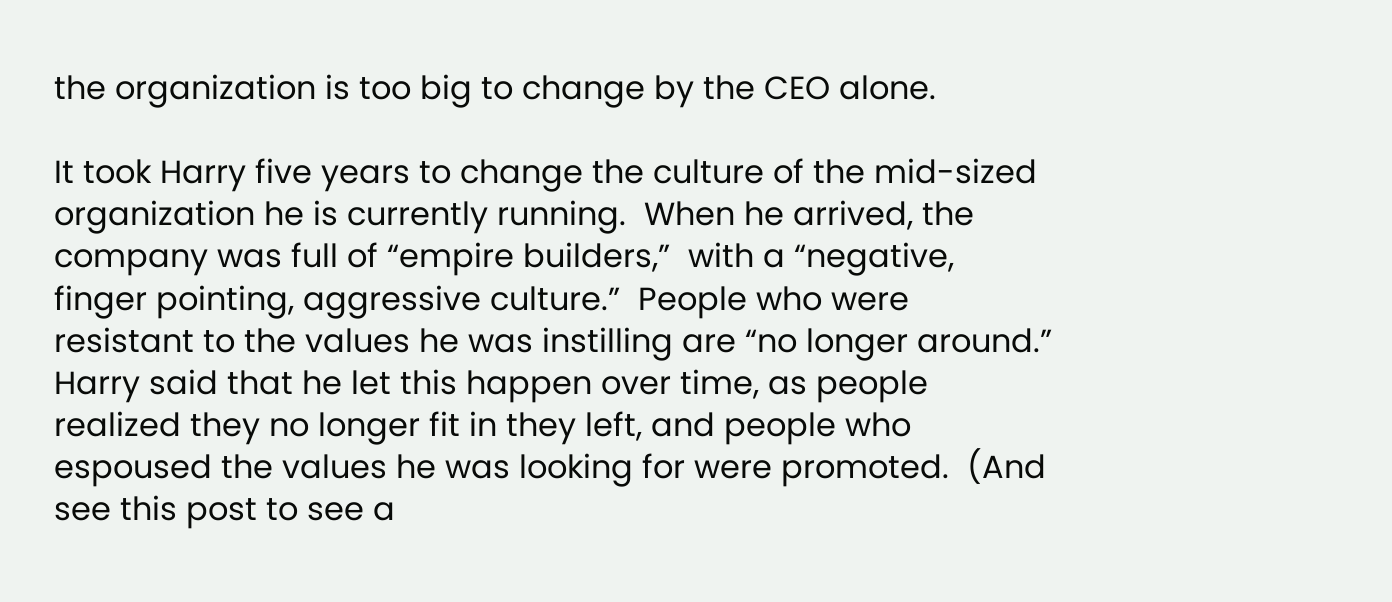the organization is too big to change by the CEO alone.

It took Harry five years to change the culture of the mid-sized organization he is currently running.  When he arrived, the company was full of “empire builders,”  with a “negative, finger pointing, aggressive culture.”  People who were resistant to the values he was instilling are “no longer around.”  Harry said that he let this happen over time, as people realized they no longer fit in they left, and people who espoused the values he was looking for were promoted.  (And see this post to see a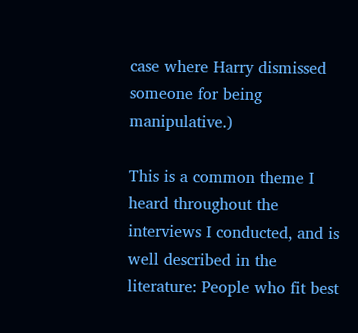case where Harry dismissed someone for being manipulative.)

This is a common theme I heard throughout the interviews I conducted, and is well described in the literature: People who fit best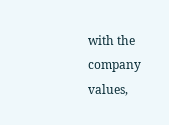with the company values,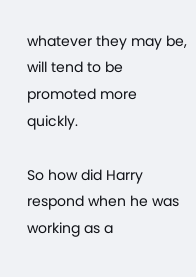whatever they may be, will tend to be promoted more quickly.

So how did Harry respond when he was working as a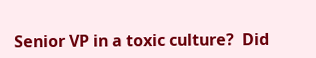Senior VP in a toxic culture?  Did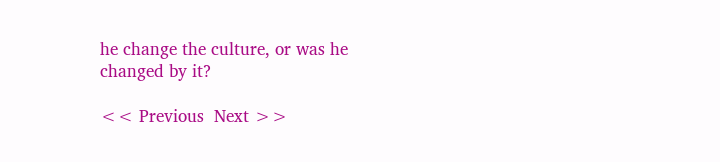he change the culture, or was he changed by it?

<< Previous  Next >>